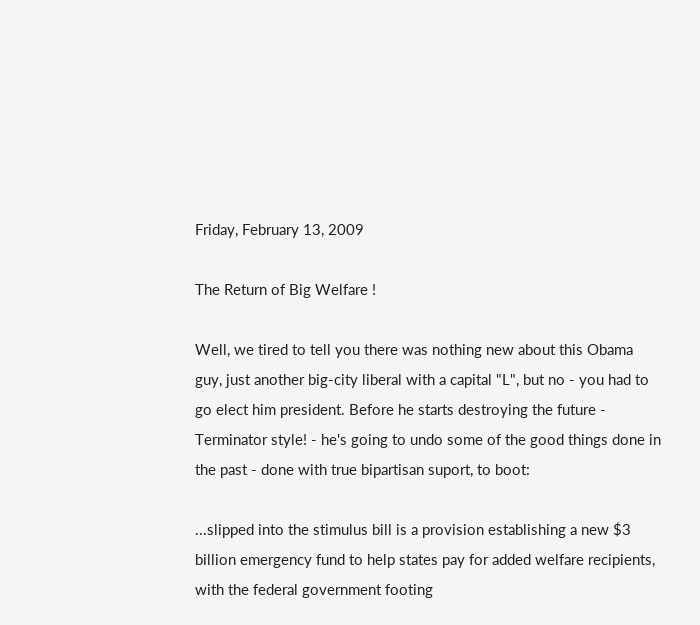Friday, February 13, 2009

The Return of Big Welfare !

Well, we tired to tell you there was nothing new about this Obama guy, just another big-city liberal with a capital "L", but no - you had to go elect him president. Before he starts destroying the future - Terminator style! - he's going to undo some of the good things done in the past - done with true bipartisan suport, to boot:

...slipped into the stimulus bill is a provision establishing a new $3 billion emergency fund to help states pay for added welfare recipients, with the federal government footing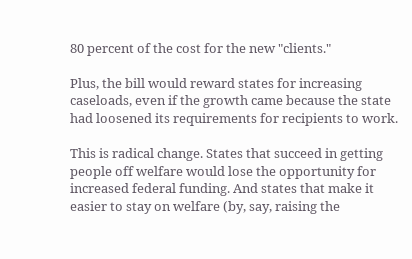80 percent of the cost for the new "clients."

Plus, the bill would reward states for increasing caseloads, even if the growth came because the state had loosened its requirements for recipients to work.

This is radical change. States that succeed in getting people off welfare would lose the opportunity for increased federal funding. And states that make it easier to stay on welfare (by, say, raising the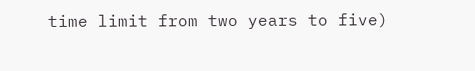time limit from two years to five)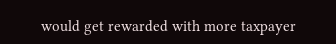would get rewarded with more taxpayer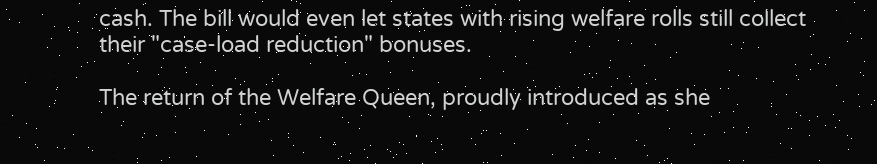cash. The bill would even let states with rising welfare rolls still collect their "case-load reduction" bonuses.

The return of the Welfare Queen, proudly introduced as she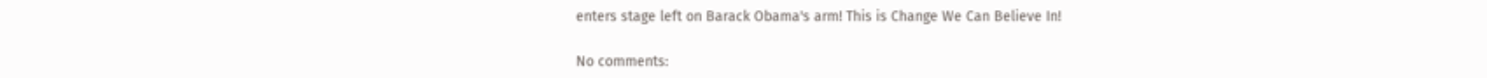enters stage left on Barack Obama's arm! This is Change We Can Believe In!

No comments: